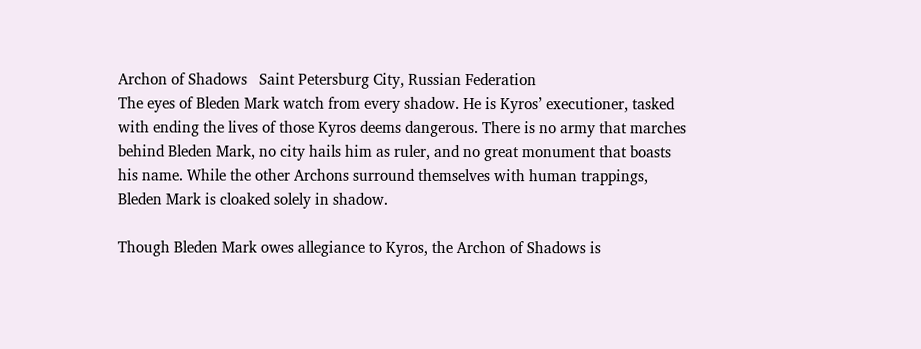Archon of Shadows   Saint Petersburg City, Russian Federation
The eyes of Bleden Mark watch from every shadow. He is Kyros’ executioner, tasked with ending the lives of those Kyros deems dangerous. There is no army that marches behind Bleden Mark, no city hails him as ruler, and no great monument that boasts his name. While the other Archons surround themselves with human trappings, Bleden Mark is cloaked solely in shadow.

Though Bleden Mark owes allegiance to Kyros, the Archon of Shadows is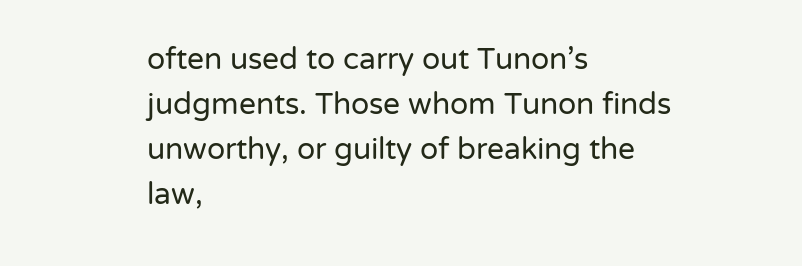often used to carry out Tunon’s judgments. Those whom Tunon finds unworthy, or guilty of breaking the law,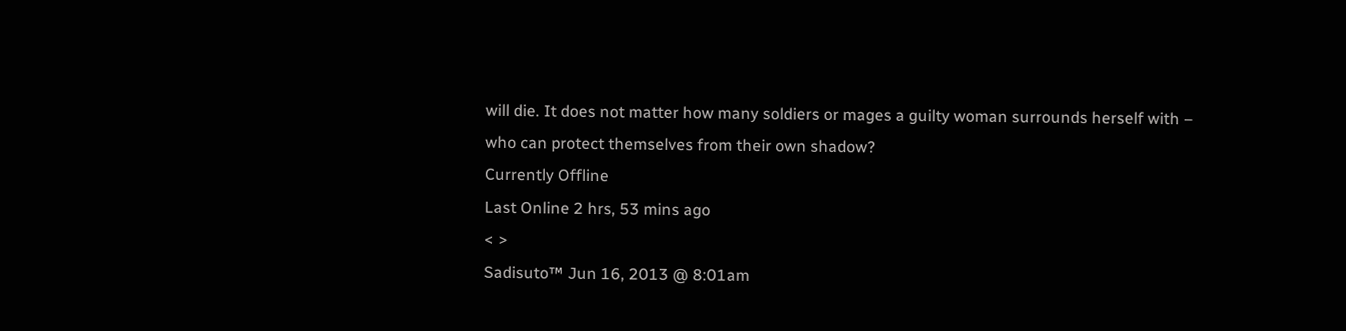will die. It does not matter how many soldiers or mages a guilty woman surrounds herself with – who can protect themselves from their own shadow?
Currently Offline
Last Online 2 hrs, 53 mins ago
< >
Sadisuto™ Jun 16, 2013 @ 8:01am